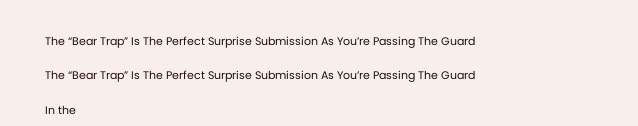The “Bear Trap” Is The Perfect Surprise Submission As You’re Passing The Guard

The “Bear Trap” Is The Perfect Surprise Submission As You’re Passing The Guard

In the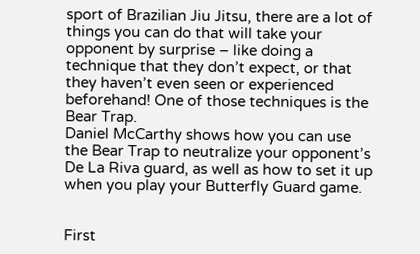sport of Brazilian Jiu Jitsu, there are a lot of things you can do that will take your opponent by surprise – like doing a technique that they don’t expect, or that they haven’t even seen or experienced beforehand! One of those techniques is the Bear Trap.
Daniel McCarthy shows how you can use the Bear Trap to neutralize your opponent’s De La Riva guard, as well as how to set it up when you play your Butterfly Guard game.


First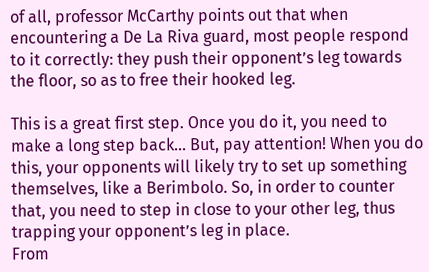of all, professor McCarthy points out that when encountering a De La Riva guard, most people respond to it correctly: they push their opponent’s leg towards the floor, so as to free their hooked leg.

This is a great first step. Once you do it, you need to make a long step back… But, pay attention! When you do this, your opponents will likely try to set up something themselves, like a Berimbolo. So, in order to counter that, you need to step in close to your other leg, thus trapping your opponent’s leg in place.
From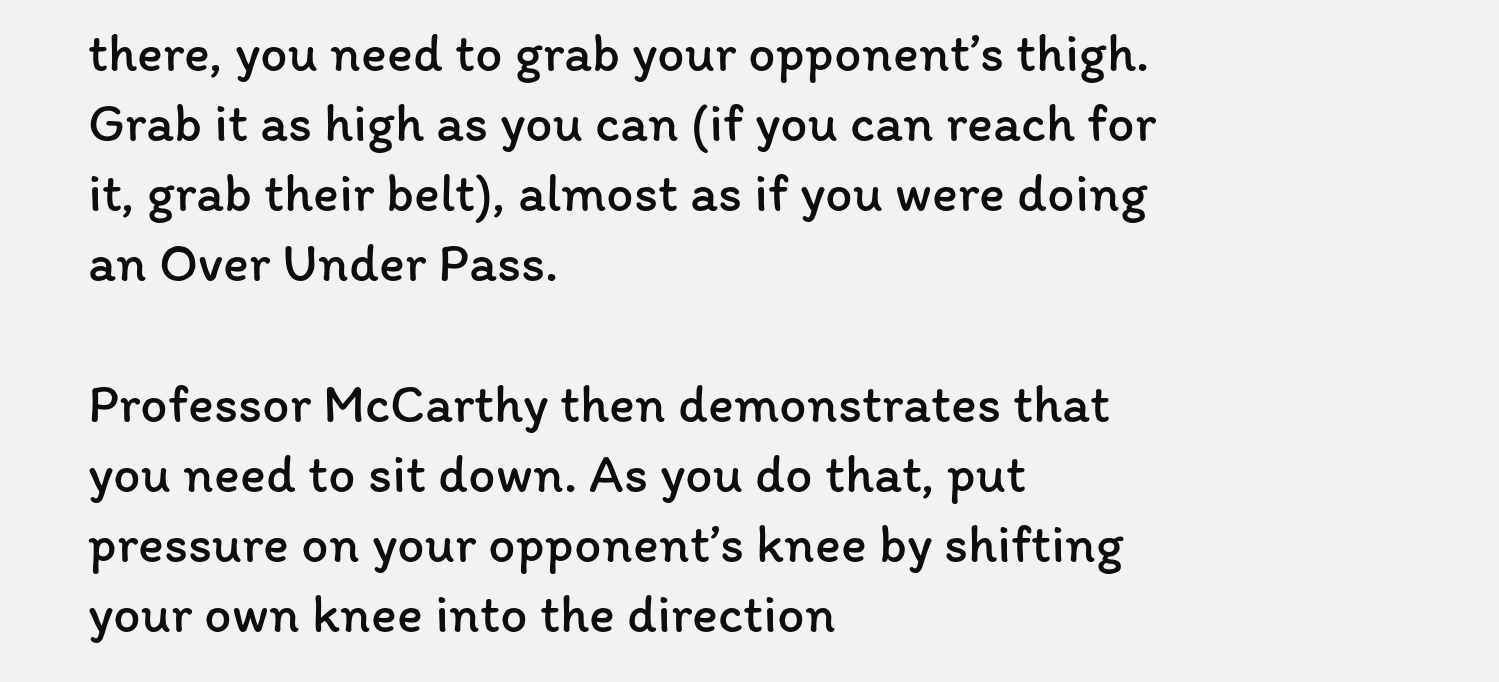there, you need to grab your opponent’s thigh. Grab it as high as you can (if you can reach for it, grab their belt), almost as if you were doing an Over Under Pass.

Professor McCarthy then demonstrates that you need to sit down. As you do that, put pressure on your opponent’s knee by shifting your own knee into the direction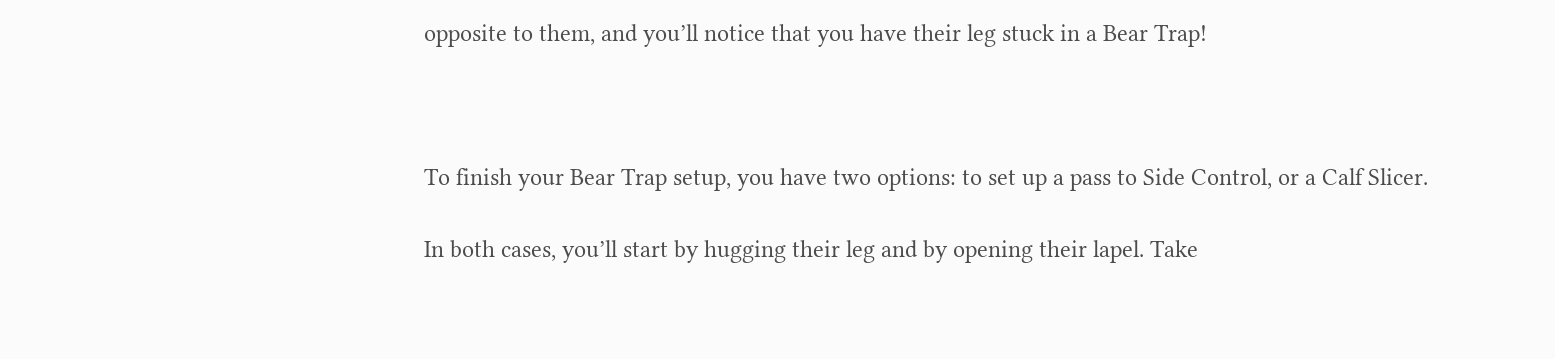opposite to them, and you’ll notice that you have their leg stuck in a Bear Trap!



To finish your Bear Trap setup, you have two options: to set up a pass to Side Control, or a Calf Slicer.

In both cases, you’ll start by hugging their leg and by opening their lapel. Take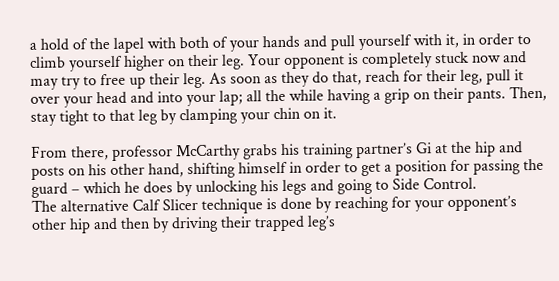a hold of the lapel with both of your hands and pull yourself with it, in order to climb yourself higher on their leg. Your opponent is completely stuck now and may try to free up their leg. As soon as they do that, reach for their leg, pull it over your head and into your lap; all the while having a grip on their pants. Then, stay tight to that leg by clamping your chin on it.

From there, professor McCarthy grabs his training partner’s Gi at the hip and posts on his other hand, shifting himself in order to get a position for passing the guard – which he does by unlocking his legs and going to Side Control.
The alternative Calf Slicer technique is done by reaching for your opponent’s other hip and then by driving their trapped leg’s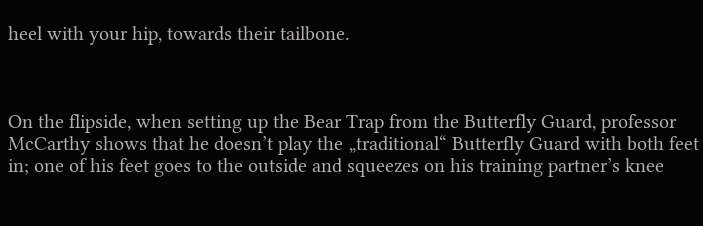heel with your hip, towards their tailbone.



On the flipside, when setting up the Bear Trap from the Butterfly Guard, professor McCarthy shows that he doesn’t play the „traditional“ Butterfly Guard with both feet in; one of his feet goes to the outside and squeezes on his training partner’s knee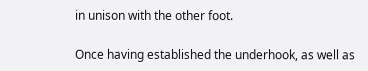in unison with the other foot.

Once having established the underhook, as well as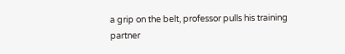a grip on the belt, professor pulls his training partner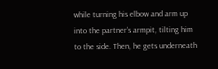while turning his elbow and arm up into the partner’s armpit, tilting him to the side. Then, he gets underneath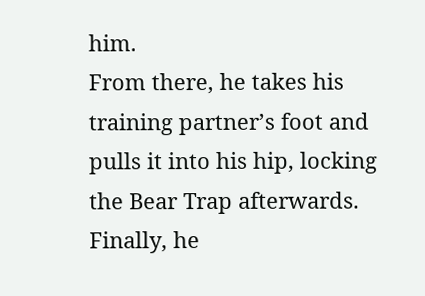him.
From there, he takes his training partner’s foot and pulls it into his hip, locking the Bear Trap afterwards. Finally, he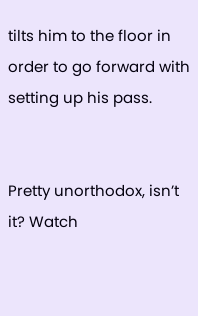tilts him to the floor in order to go forward with setting up his pass.


Pretty unorthodox, isn’t it? Watch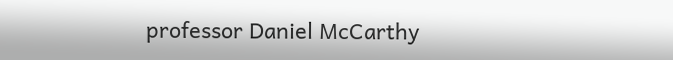professor Daniel McCarthy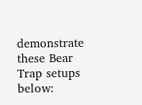demonstrate these Bear Trap setups below: